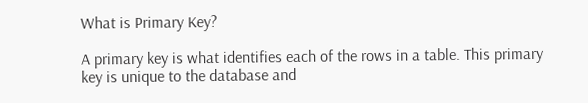What is Primary Key?

A primary key is what identifies each of the rows in a table. This primary key is unique to the database and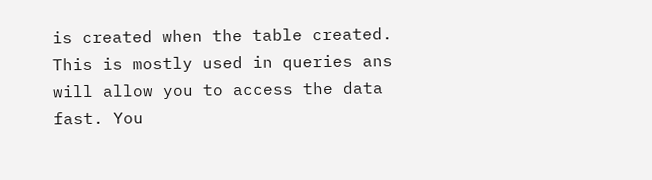is created when the table created. This is mostly used in queries ans will allow you to access the data fast. You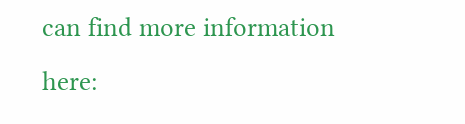can find more information here: